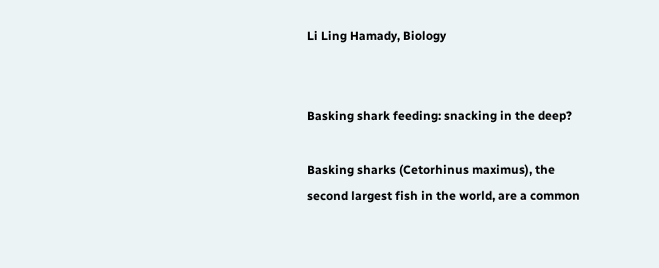Li Ling Hamady, Biology


Basking shark feeding: snacking in the deep?

Basking sharks (Cetorhinus maximus), the second largest fish in the world, are a common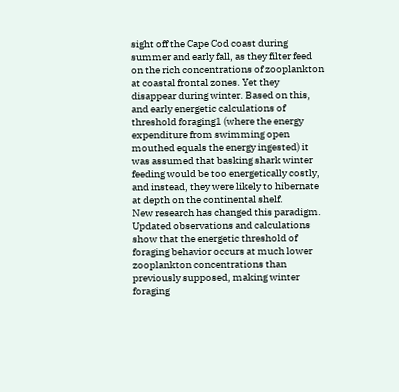sight off the Cape Cod coast during summer and early fall, as they filter feed on the rich concentrations of zooplankton at coastal frontal zones. Yet they disappear during winter. Based on this, and early energetic calculations of threshold foraging1 (where the energy expenditure from swimming open mouthed equals the energy ingested) it was assumed that basking shark winter feeding would be too energetically costly, and instead, they were likely to hibernate at depth on the continental shelf.
New research has changed this paradigm. Updated observations and calculations show that the energetic threshold of foraging behavior occurs at much lower zooplankton concentrations than previously supposed, making winter foraging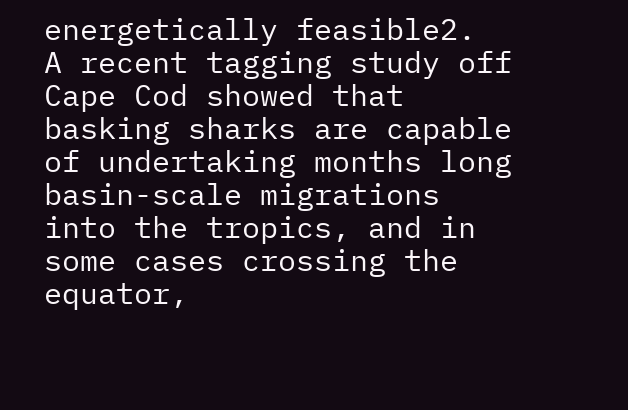energetically feasible2.
A recent tagging study off Cape Cod showed that basking sharks are capable of undertaking months long basin-scale migrations into the tropics, and in some cases crossing the equator,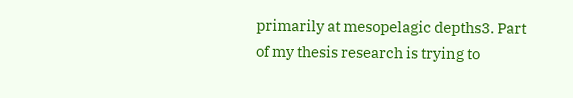primarily at mesopelagic depths3. Part of my thesis research is trying to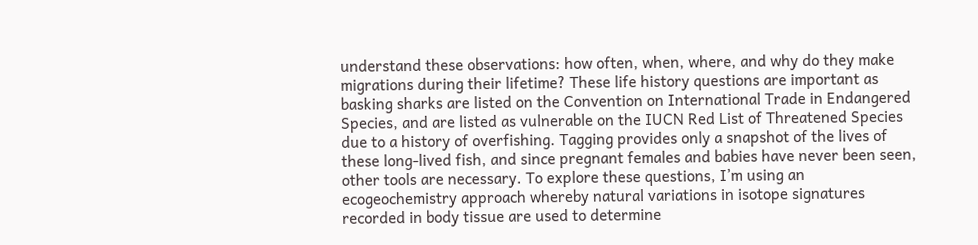understand these observations: how often, when, where, and why do they make migrations during their lifetime? These life history questions are important as basking sharks are listed on the Convention on International Trade in Endangered Species, and are listed as vulnerable on the IUCN Red List of Threatened Species due to a history of overfishing. Tagging provides only a snapshot of the lives of these long-lived fish, and since pregnant females and babies have never been seen, other tools are necessary. To explore these questions, I’m using an ecogeochemistry approach whereby natural variations in isotope signatures recorded in body tissue are used to determine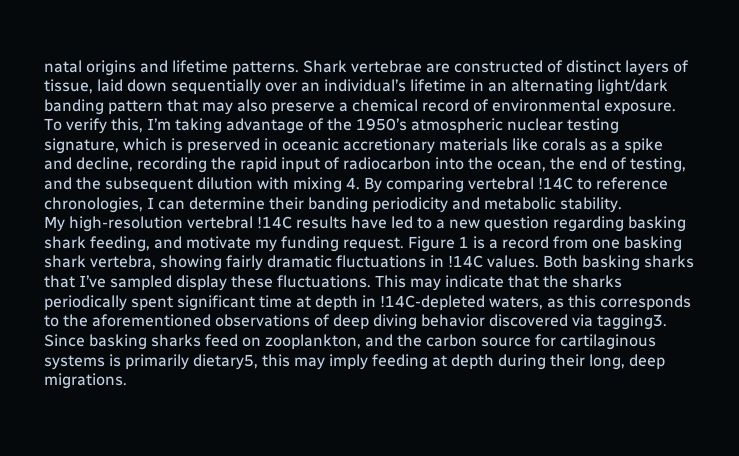natal origins and lifetime patterns. Shark vertebrae are constructed of distinct layers of tissue, laid down sequentially over an individual’s lifetime in an alternating light/dark banding pattern that may also preserve a chemical record of environmental exposure. To verify this, I’m taking advantage of the 1950’s atmospheric nuclear testing signature, which is preserved in oceanic accretionary materials like corals as a spike and decline, recording the rapid input of radiocarbon into the ocean, the end of testing, and the subsequent dilution with mixing 4. By comparing vertebral !14C to reference chronologies, I can determine their banding periodicity and metabolic stability.
My high-resolution vertebral !14C results have led to a new question regarding basking shark feeding, and motivate my funding request. Figure 1 is a record from one basking shark vertebra, showing fairly dramatic fluctuations in !14C values. Both basking sharks that I’ve sampled display these fluctuations. This may indicate that the sharks periodically spent significant time at depth in !14C-depleted waters, as this corresponds to the aforementioned observations of deep diving behavior discovered via tagging3. Since basking sharks feed on zooplankton, and the carbon source for cartilaginous systems is primarily dietary5, this may imply feeding at depth during their long, deep migrations.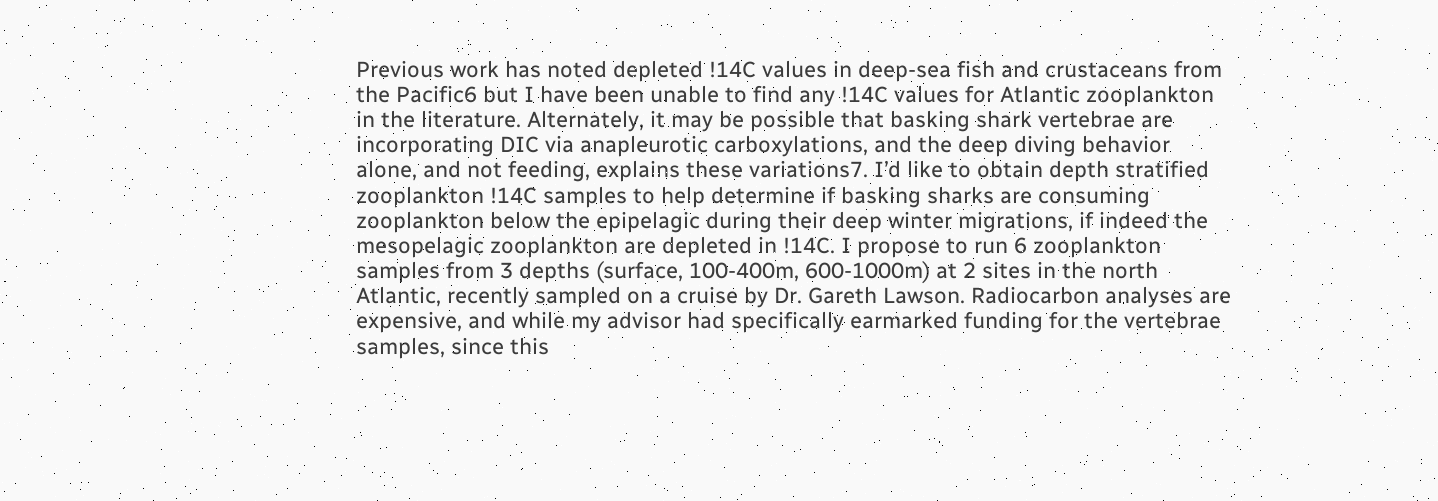Previous work has noted depleted !14C values in deep-sea fish and crustaceans from the Pacific6 but I have been unable to find any !14C values for Atlantic zooplankton in the literature. Alternately, it may be possible that basking shark vertebrae are incorporating DIC via anapleurotic carboxylations, and the deep diving behavior alone, and not feeding, explains these variations7. I’d like to obtain depth stratified zooplankton !14C samples to help determine if basking sharks are consuming zooplankton below the epipelagic during their deep winter migrations, if indeed the mesopelagic zooplankton are depleted in !14C. I propose to run 6 zooplankton samples from 3 depths (surface, 100-400m, 600-1000m) at 2 sites in the north Atlantic, recently sampled on a cruise by Dr. Gareth Lawson. Radiocarbon analyses are expensive, and while my advisor had specifically earmarked funding for the vertebrae samples, since this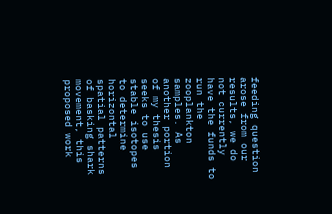feeding question arose from our results, we do not currently have the funds to run the zooplankton samples. As another portion of my thesis seeks to use stable isotopes to determine horizontal spatial patterns of basking shark movement, this proposed work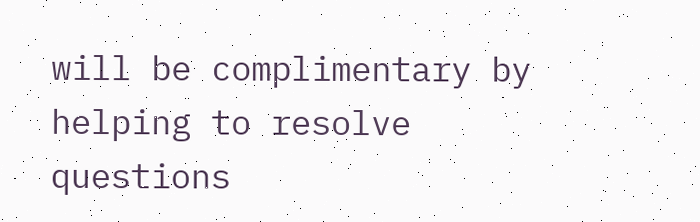will be complimentary by helping to resolve questions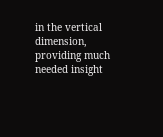in the vertical dimension, providing much needed insight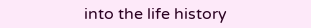into the life history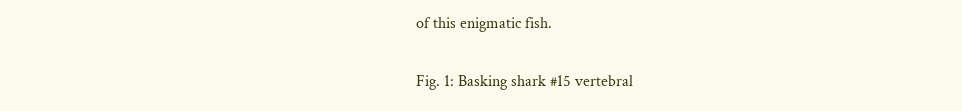of this enigmatic fish.

Fig. 1: Basking shark #15 vertebral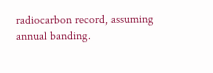radiocarbon record, assuming annual banding.